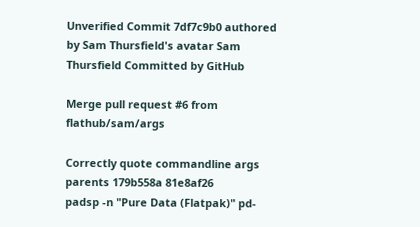Unverified Commit 7df7c9b0 authored by Sam Thursfield's avatar Sam Thursfield Committed by GitHub

Merge pull request #6 from flathub/sam/args

Correctly quote commandline args
parents 179b558a 81e8af26
padsp -n "Pure Data (Flatpak)" pd-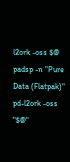l2ork -oss $@
padsp -n "Pure Data (Flatpak)" pd-l2ork -oss "$@"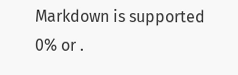Markdown is supported
0% or .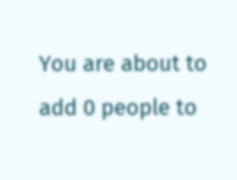You are about to add 0 people to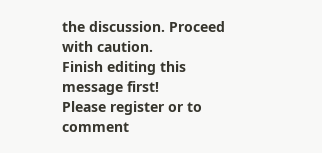the discussion. Proceed with caution.
Finish editing this message first!
Please register or to comment